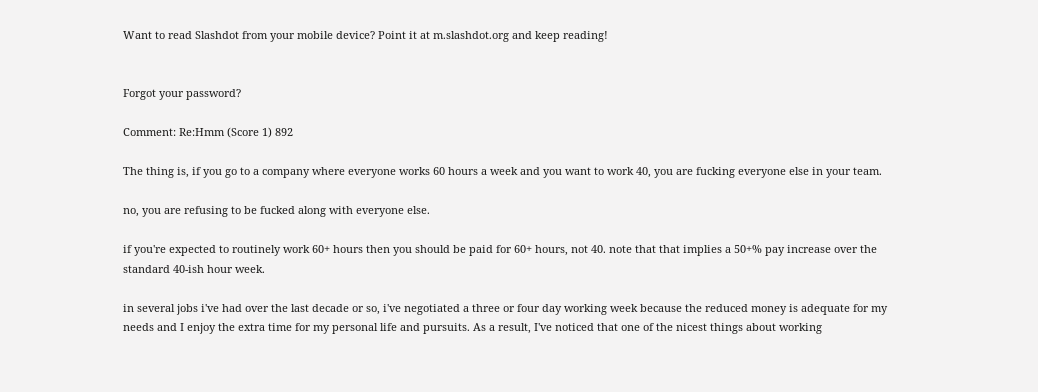Want to read Slashdot from your mobile device? Point it at m.slashdot.org and keep reading!


Forgot your password?

Comment: Re:Hmm (Score 1) 892

The thing is, if you go to a company where everyone works 60 hours a week and you want to work 40, you are fucking everyone else in your team.

no, you are refusing to be fucked along with everyone else.

if you're expected to routinely work 60+ hours then you should be paid for 60+ hours, not 40. note that that implies a 50+% pay increase over the standard 40-ish hour week.

in several jobs i've had over the last decade or so, i've negotiated a three or four day working week because the reduced money is adequate for my needs and I enjoy the extra time for my personal life and pursuits. As a result, I've noticed that one of the nicest things about working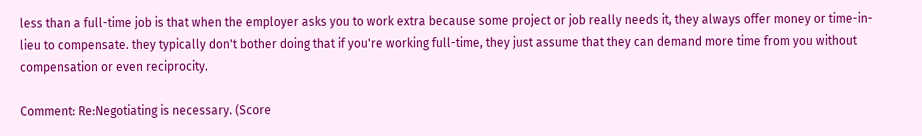less than a full-time job is that when the employer asks you to work extra because some project or job really needs it, they always offer money or time-in-lieu to compensate. they typically don't bother doing that if you're working full-time, they just assume that they can demand more time from you without compensation or even reciprocity.

Comment: Re:Negotiating is necessary. (Score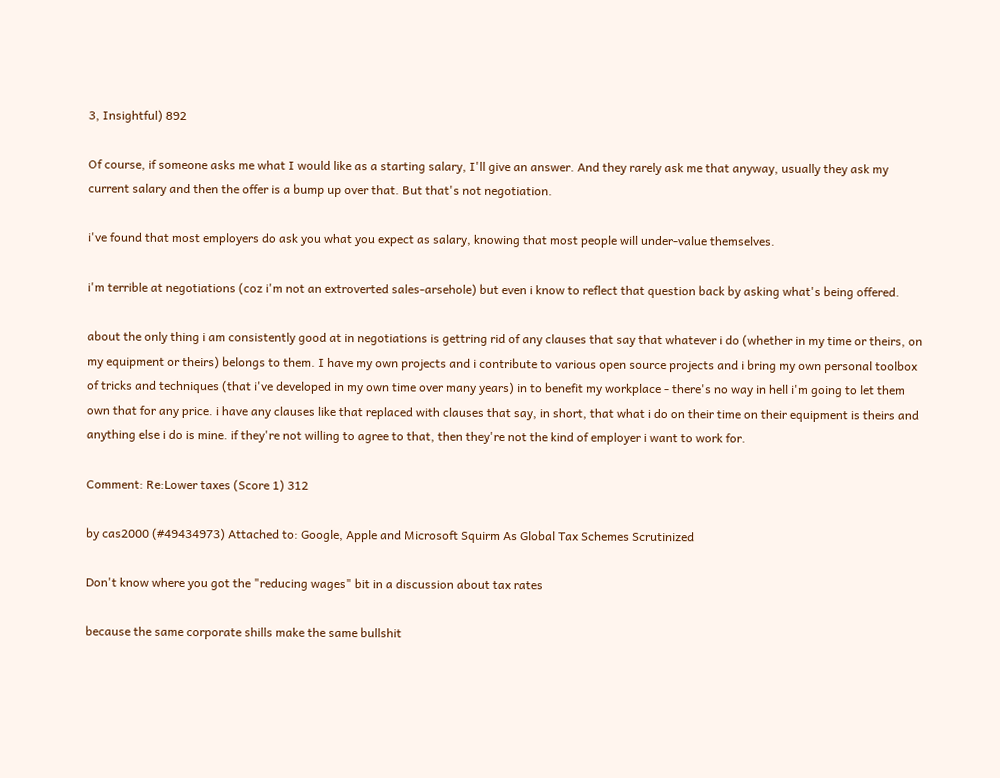3, Insightful) 892

Of course, if someone asks me what I would like as a starting salary, I'll give an answer. And they rarely ask me that anyway, usually they ask my current salary and then the offer is a bump up over that. But that's not negotiation.

i've found that most employers do ask you what you expect as salary, knowing that most people will under-value themselves.

i'm terrible at negotiations (coz i'm not an extroverted sales-arsehole) but even i know to reflect that question back by asking what's being offered.

about the only thing i am consistently good at in negotiations is gettring rid of any clauses that say that whatever i do (whether in my time or theirs, on my equipment or theirs) belongs to them. I have my own projects and i contribute to various open source projects and i bring my own personal toolbox of tricks and techniques (that i've developed in my own time over many years) in to benefit my workplace - there's no way in hell i'm going to let them own that for any price. i have any clauses like that replaced with clauses that say, in short, that what i do on their time on their equipment is theirs and anything else i do is mine. if they're not willing to agree to that, then they're not the kind of employer i want to work for.

Comment: Re:Lower taxes (Score 1) 312

by cas2000 (#49434973) Attached to: Google, Apple and Microsoft Squirm As Global Tax Schemes Scrutinized

Don't know where you got the "reducing wages" bit in a discussion about tax rates

because the same corporate shills make the same bullshit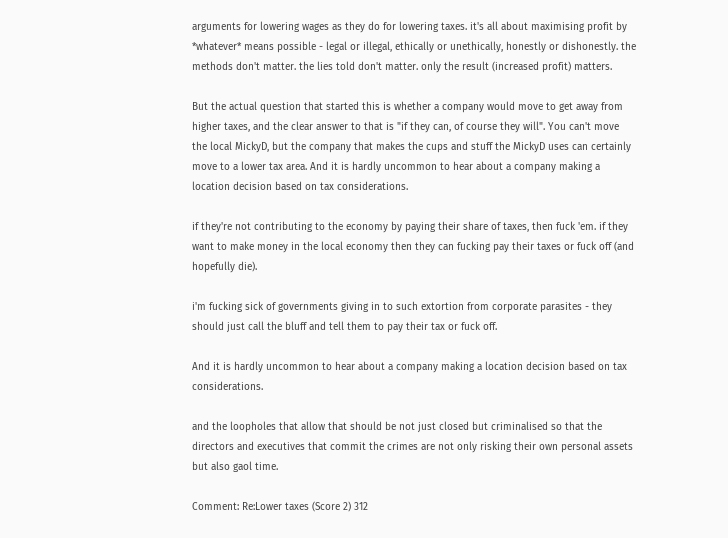arguments for lowering wages as they do for lowering taxes. it's all about maximising profit by *whatever* means possible - legal or illegal, ethically or unethically, honestly or dishonestly. the methods don't matter. the lies told don't matter. only the result (increased profit) matters.

But the actual question that started this is whether a company would move to get away from higher taxes, and the clear answer to that is "if they can, of course they will". You can't move the local MickyD, but the company that makes the cups and stuff the MickyD uses can certainly move to a lower tax area. And it is hardly uncommon to hear about a company making a location decision based on tax considerations.

if they're not contributing to the economy by paying their share of taxes, then fuck 'em. if they want to make money in the local economy then they can fucking pay their taxes or fuck off (and hopefully die).

i'm fucking sick of governments giving in to such extortion from corporate parasites - they should just call the bluff and tell them to pay their tax or fuck off.

And it is hardly uncommon to hear about a company making a location decision based on tax considerations.

and the loopholes that allow that should be not just closed but criminalised so that the directors and executives that commit the crimes are not only risking their own personal assets but also gaol time.

Comment: Re:Lower taxes (Score 2) 312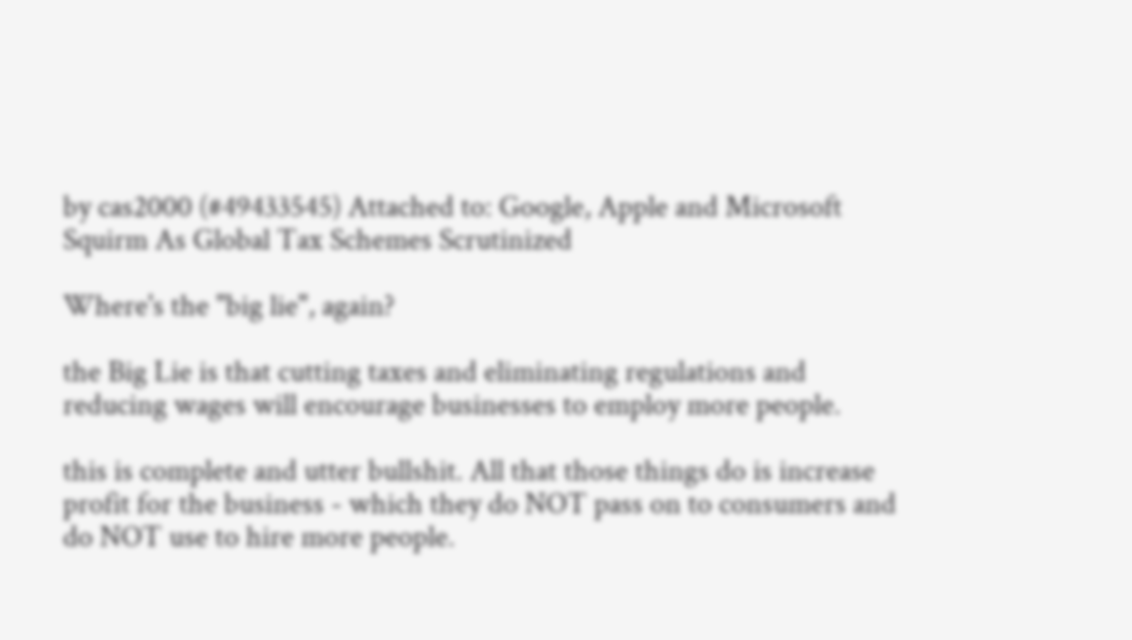by cas2000 (#49433545) Attached to: Google, Apple and Microsoft Squirm As Global Tax Schemes Scrutinized

Where's the "big lie", again?

the Big Lie is that cutting taxes and eliminating regulations and reducing wages will encourage businesses to employ more people.

this is complete and utter bullshit. All that those things do is increase profit for the business - which they do NOT pass on to consumers and do NOT use to hire more people.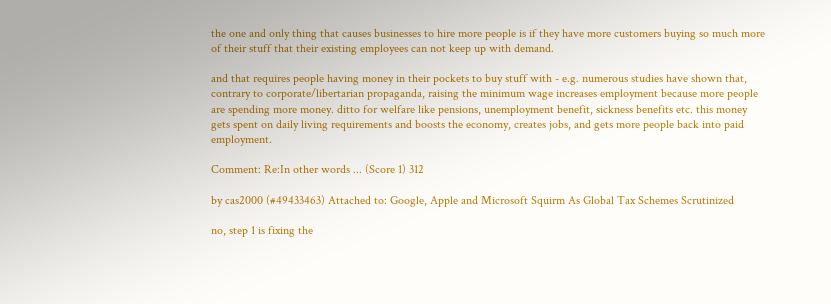the one and only thing that causes businesses to hire more people is if they have more customers buying so much more of their stuff that their existing employees can not keep up with demand.

and that requires people having money in their pockets to buy stuff with - e.g. numerous studies have shown that, contrary to corporate/libertarian propaganda, raising the minimum wage increases employment because more people are spending more money. ditto for welfare like pensions, unemployment benefit, sickness benefits etc. this money gets spent on daily living requirements and boosts the economy, creates jobs, and gets more people back into paid employment.

Comment: Re:In other words ... (Score 1) 312

by cas2000 (#49433463) Attached to: Google, Apple and Microsoft Squirm As Global Tax Schemes Scrutinized

no, step 1 is fixing the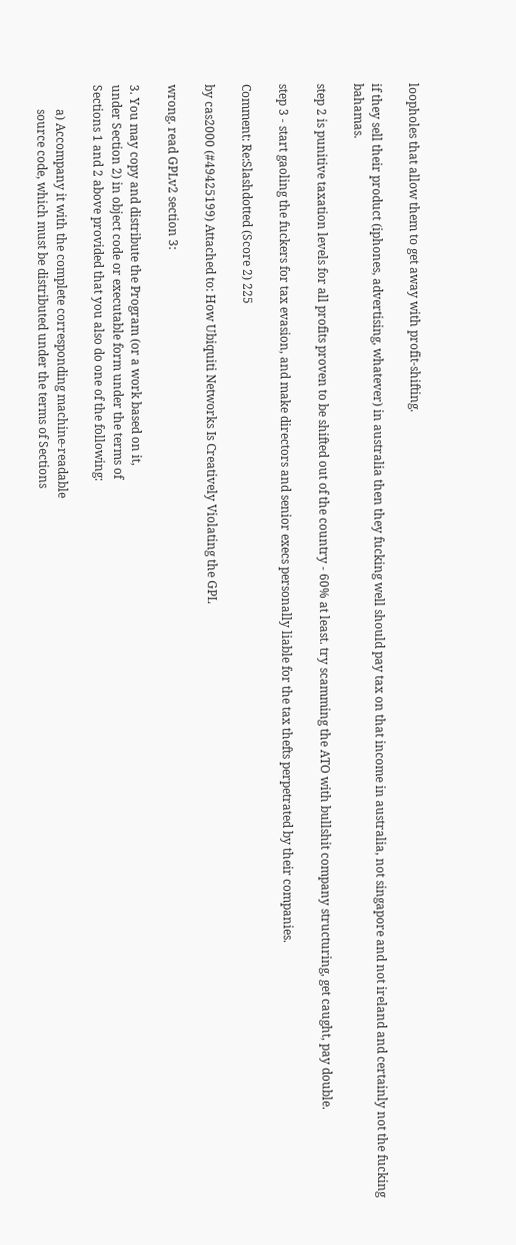loopholes that allow them to get away with profit-shifting.

if they sell their product (iphones, advertising, whatever) in australia then they fucking well should pay tax on that income in australia, not singapore and not ireland and certainly not the fucking bahamas.

step 2 is punitive taxation levels for all profits proven to be shifted out of the country - 60% at least. try scamming the ATO with bullshit company structuring, get caught, pay double.

step 3 - start gaoling the fuckers for tax evasion, and make directors and senior execs personally liable for the tax thefts perpetrated by their companies.

Comment: Re:Slashdotted (Score 2) 225

by cas2000 (#49425199) Attached to: How Ubiquiti Networks Is Creatively Violating the GPL

wrong. read GPLv2 section 3:

3. You may copy and distribute the Program (or a work based on it,
under Section 2) in object code or executable form under the terms of
Sections 1 and 2 above provided that you also do one of the following:

        a) Accompany it with the complete corresponding machine-readable
        source code, which must be distributed under the terms of Sections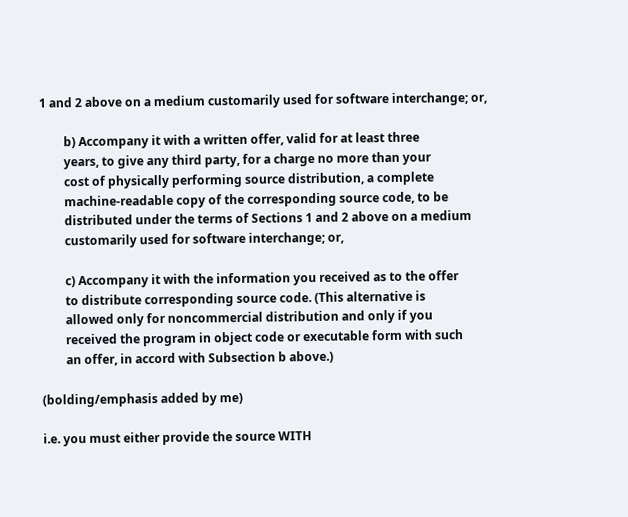1 and 2 above on a medium customarily used for software interchange; or,

        b) Accompany it with a written offer, valid for at least three
        years, to give any third party, for a charge no more than your
        cost of physically performing source distribution, a complete
        machine-readable copy of the corresponding source code, to be
        distributed under the terms of Sections 1 and 2 above on a medium
        customarily used for software interchange; or,

        c) Accompany it with the information you received as to the offer
        to distribute corresponding source code. (This alternative is
        allowed only for noncommercial distribution and only if you
        received the program in object code or executable form with such
        an offer, in accord with Subsection b above.)

(bolding/emphasis added by me)

i.e. you must either provide the source WITH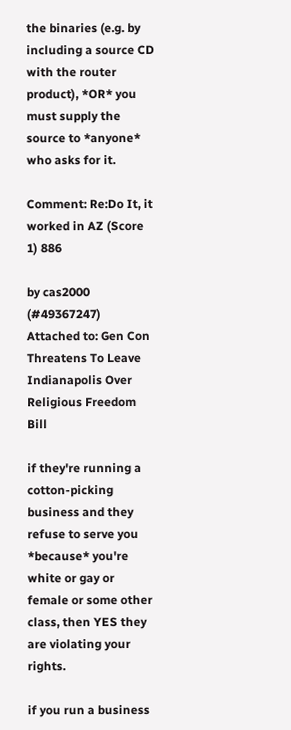the binaries (e.g. by including a source CD with the router product), *OR* you must supply the source to *anyone* who asks for it.

Comment: Re:Do It, it worked in AZ (Score 1) 886

by cas2000 (#49367247) Attached to: Gen Con Threatens To Leave Indianapolis Over Religious Freedom Bill

if they're running a cotton-picking business and they refuse to serve you *because* you're white or gay or female or some other class, then YES they are violating your rights.

if you run a business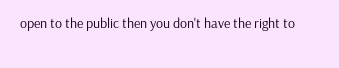open to the public then you don't have the right to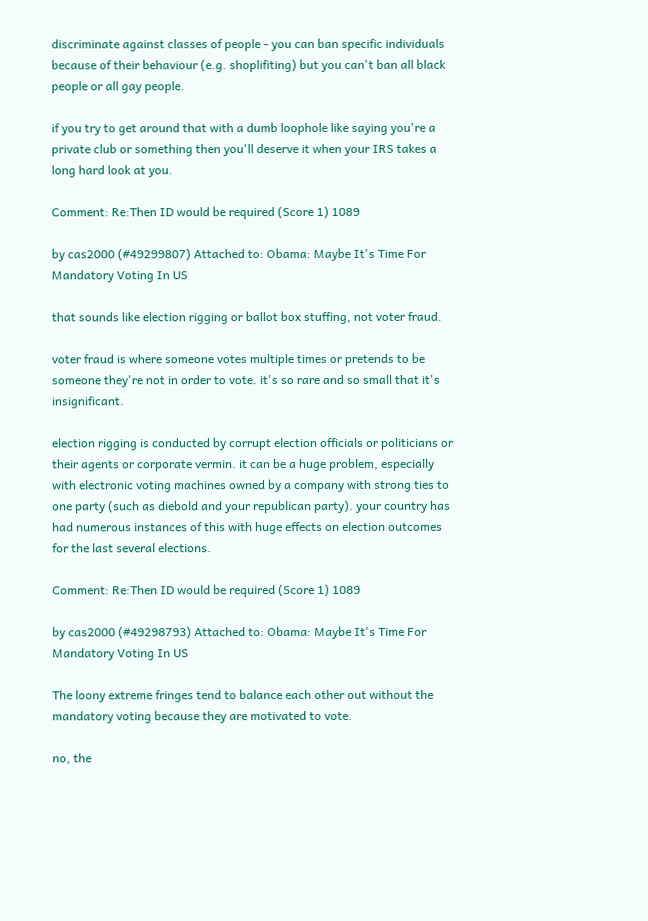discriminate against classes of people - you can ban specific individuals because of their behaviour (e.g. shoplifiting) but you can't ban all black people or all gay people.

if you try to get around that with a dumb loophole like saying you're a private club or something then you'll deserve it when your IRS takes a long hard look at you.

Comment: Re:Then ID would be required (Score 1) 1089

by cas2000 (#49299807) Attached to: Obama: Maybe It's Time For Mandatory Voting In US

that sounds like election rigging or ballot box stuffing, not voter fraud.

voter fraud is where someone votes multiple times or pretends to be someone they're not in order to vote. it's so rare and so small that it's insignificant.

election rigging is conducted by corrupt election officials or politicians or their agents or corporate vermin. it can be a huge problem, especially with electronic voting machines owned by a company with strong ties to one party (such as diebold and your republican party). your country has had numerous instances of this with huge effects on election outcomes for the last several elections.

Comment: Re:Then ID would be required (Score 1) 1089

by cas2000 (#49298793) Attached to: Obama: Maybe It's Time For Mandatory Voting In US

The loony extreme fringes tend to balance each other out without the mandatory voting because they are motivated to vote.

no, the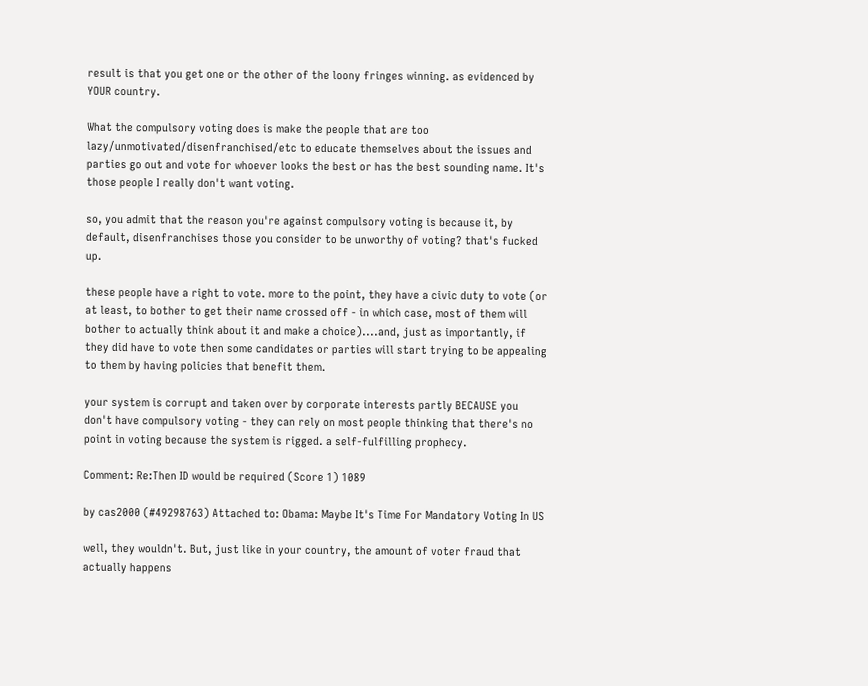result is that you get one or the other of the loony fringes winning. as evidenced by YOUR country.

What the compulsory voting does is make the people that are too lazy/unmotivated/disenfranchised/etc to educate themselves about the issues and parties go out and vote for whoever looks the best or has the best sounding name. It's those people I really don't want voting.

so, you admit that the reason you're against compulsory voting is because it, by default, disenfranchises those you consider to be unworthy of voting? that's fucked up.

these people have a right to vote. more to the point, they have a civic duty to vote (or at least, to bother to get their name crossed off - in which case, most of them will bother to actually think about it and make a choice)....and, just as importantly, if they did have to vote then some candidates or parties will start trying to be appealing to them by having policies that benefit them.

your system is corrupt and taken over by corporate interests partly BECAUSE you don't have compulsory voting - they can rely on most people thinking that there's no point in voting because the system is rigged. a self-fulfilling prophecy.

Comment: Re:Then ID would be required (Score 1) 1089

by cas2000 (#49298763) Attached to: Obama: Maybe It's Time For Mandatory Voting In US

well, they wouldn't. But, just like in your country, the amount of voter fraud that actually happens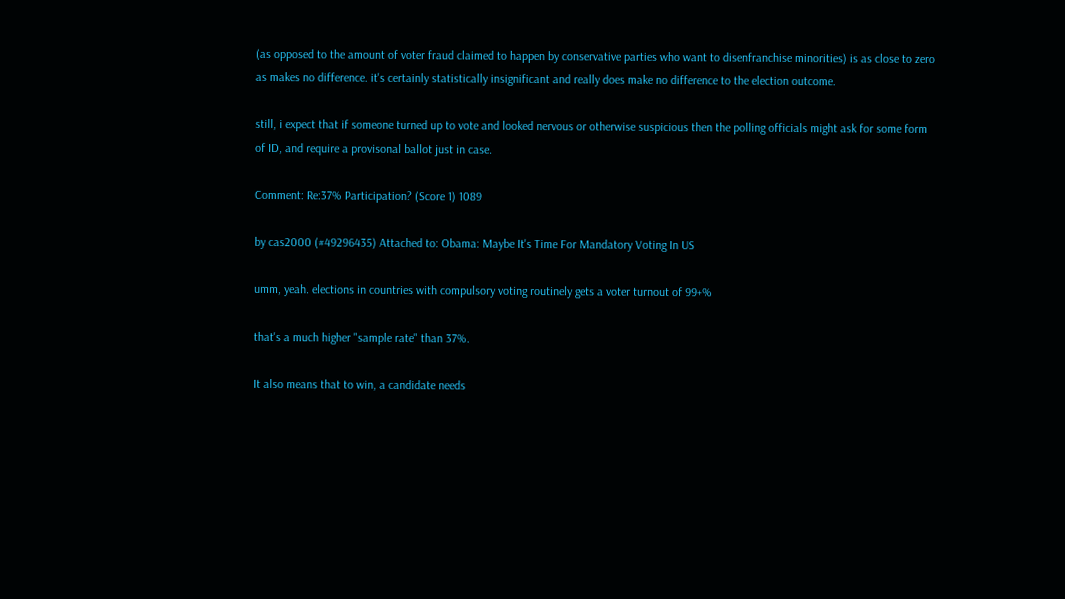(as opposed to the amount of voter fraud claimed to happen by conservative parties who want to disenfranchise minorities) is as close to zero as makes no difference. it's certainly statistically insignificant and really does make no difference to the election outcome.

still, i expect that if someone turned up to vote and looked nervous or otherwise suspicious then the polling officials might ask for some form of ID, and require a provisonal ballot just in case.

Comment: Re:37% Participation? (Score 1) 1089

by cas2000 (#49296435) Attached to: Obama: Maybe It's Time For Mandatory Voting In US

umm, yeah. elections in countries with compulsory voting routinely gets a voter turnout of 99+%

that's a much higher "sample rate" than 37%.

It also means that to win, a candidate needs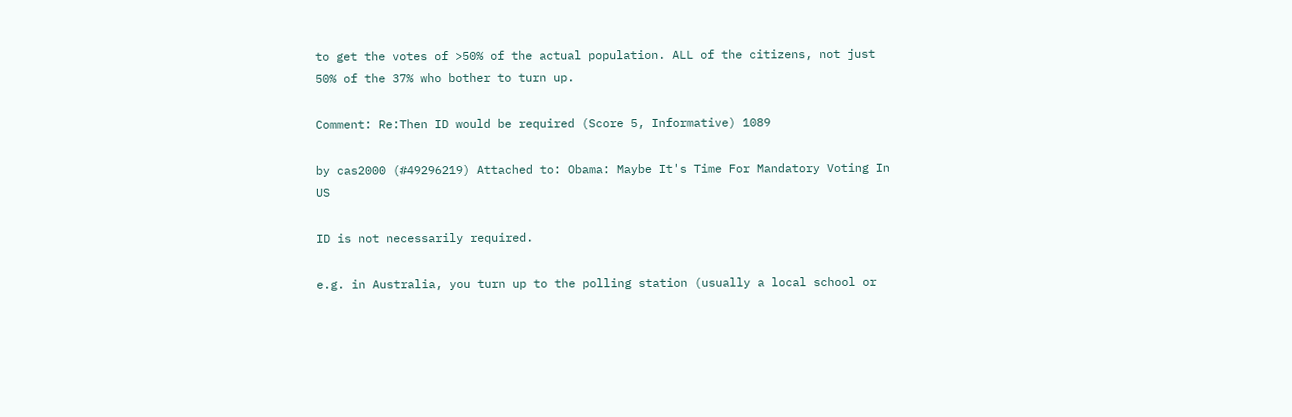to get the votes of >50% of the actual population. ALL of the citizens, not just 50% of the 37% who bother to turn up.

Comment: Re:Then ID would be required (Score 5, Informative) 1089

by cas2000 (#49296219) Attached to: Obama: Maybe It's Time For Mandatory Voting In US

ID is not necessarily required.

e.g. in Australia, you turn up to the polling station (usually a local school or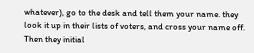whatever), go to the desk and tell them your name. they look it up in their lists of voters, and cross your name off. Then they initial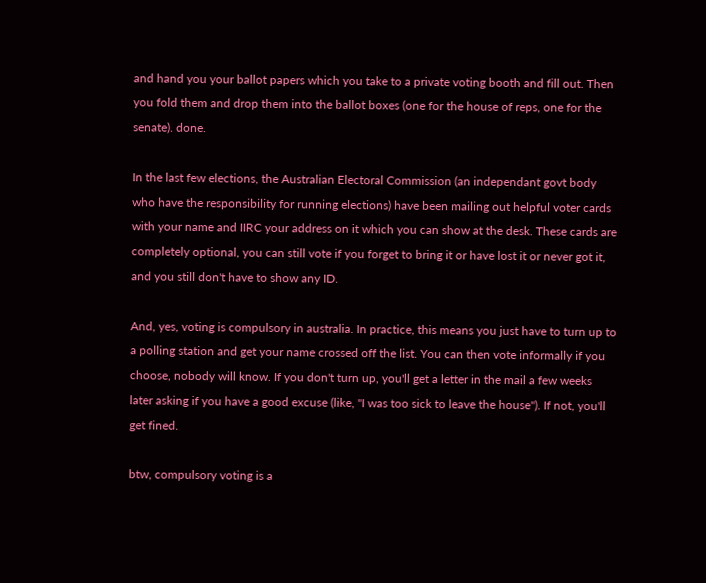and hand you your ballot papers which you take to a private voting booth and fill out. Then you fold them and drop them into the ballot boxes (one for the house of reps, one for the senate). done.

In the last few elections, the Australian Electoral Commission (an independant govt body who have the responsibility for running elections) have been mailing out helpful voter cards with your name and IIRC your address on it which you can show at the desk. These cards are completely optional, you can still vote if you forget to bring it or have lost it or never got it, and you still don't have to show any ID.

And, yes, voting is compulsory in australia. In practice, this means you just have to turn up to a polling station and get your name crossed off the list. You can then vote informally if you choose, nobody will know. If you don't turn up, you'll get a letter in the mail a few weeks later asking if you have a good excuse (like, "I was too sick to leave the house"). If not, you'll get fined.

btw, compulsory voting is a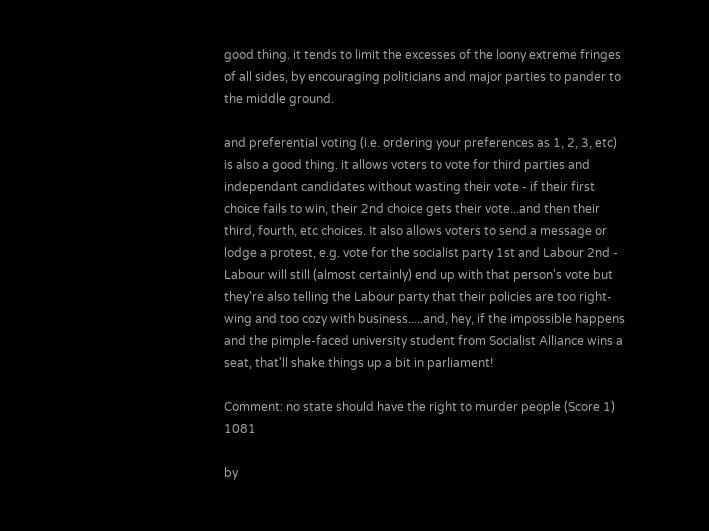good thing. it tends to limit the excesses of the loony extreme fringes of all sides, by encouraging politicians and major parties to pander to the middle ground.

and preferential voting (i.e. ordering your preferences as 1, 2, 3, etc) is also a good thing. it allows voters to vote for third parties and independant candidates without wasting their vote - if their first choice fails to win, their 2nd choice gets their vote...and then their third, fourth, etc choices. It also allows voters to send a message or lodge a protest, e.g. vote for the socialist party 1st and Labour 2nd - Labour will still (almost certainly) end up with that person's vote but they're also telling the Labour party that their policies are too right-wing and too cozy with business.....and, hey, if the impossible happens and the pimple-faced university student from Socialist Alliance wins a seat, that'll shake things up a bit in parliament!

Comment: no state should have the right to murder people (Score 1) 1081

by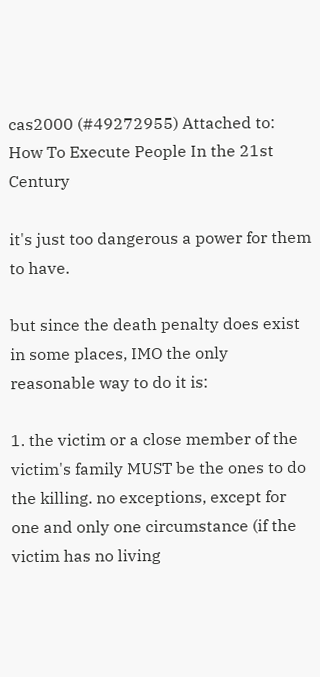cas2000 (#49272955) Attached to: How To Execute People In the 21st Century

it's just too dangerous a power for them to have.

but since the death penalty does exist in some places, IMO the only reasonable way to do it is:

1. the victim or a close member of the victim's family MUST be the ones to do the killing. no exceptions, except for one and only one circumstance (if the victim has no living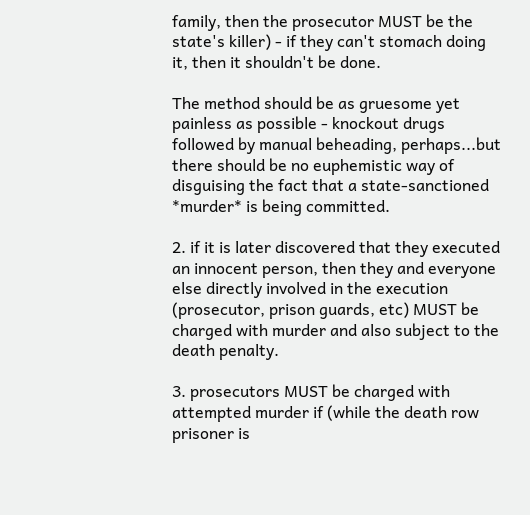family, then the prosecutor MUST be the state's killer) - if they can't stomach doing it, then it shouldn't be done.

The method should be as gruesome yet painless as possible - knockout drugs followed by manual beheading, perhaps...but there should be no euphemistic way of disguising the fact that a state-sanctioned *murder* is being committed.

2. if it is later discovered that they executed an innocent person, then they and everyone else directly involved in the execution (prosecutor, prison guards, etc) MUST be charged with murder and also subject to the death penalty.

3. prosecutors MUST be charged with attempted murder if (while the death row prisoner is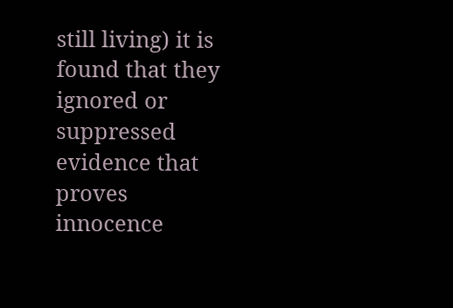still living) it is found that they ignored or suppressed evidence that proves innocence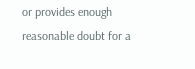or provides enough reasonable doubt for a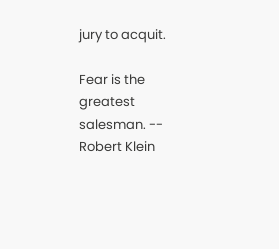jury to acquit.

Fear is the greatest salesman. -- Robert Klein